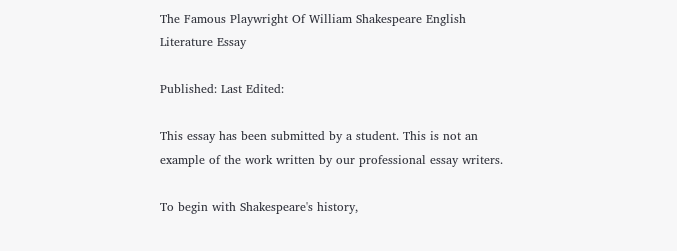The Famous Playwright Of William Shakespeare English Literature Essay

Published: Last Edited:

This essay has been submitted by a student. This is not an example of the work written by our professional essay writers.

To begin with Shakespeare's history,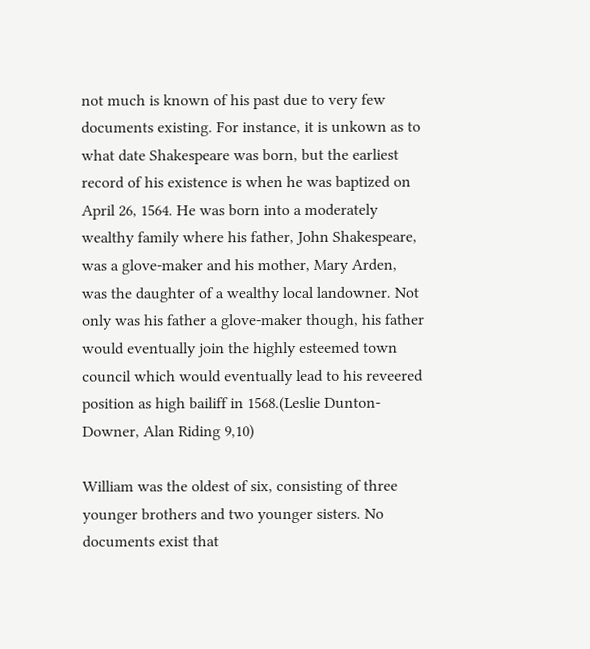not much is known of his past due to very few documents existing. For instance, it is unkown as to what date Shakespeare was born, but the earliest record of his existence is when he was baptized on April 26, 1564. He was born into a moderately wealthy family where his father, John Shakespeare, was a glove-maker and his mother, Mary Arden, was the daughter of a wealthy local landowner. Not only was his father a glove-maker though, his father would eventually join the highly esteemed town council which would eventually lead to his reveered position as high bailiff in 1568.(Leslie Dunton-Downer, Alan Riding 9,10)

William was the oldest of six, consisting of three younger brothers and two younger sisters. No documents exist that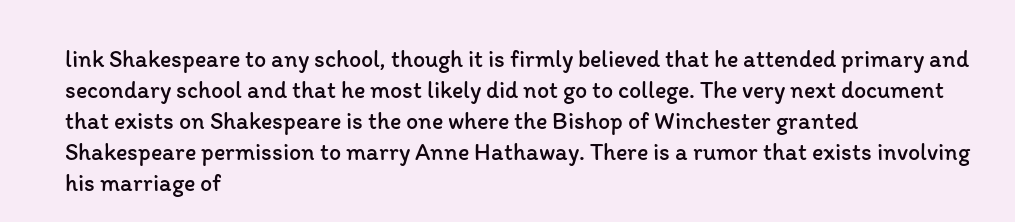link Shakespeare to any school, though it is firmly believed that he attended primary and secondary school and that he most likely did not go to college. The very next document that exists on Shakespeare is the one where the Bishop of Winchester granted Shakespeare permission to marry Anne Hathaway. There is a rumor that exists involving his marriage of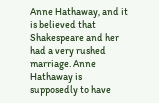Anne Hathaway, and it is believed that Shakespeare and her had a very rushed marriage. Anne Hathaway is supposedly to have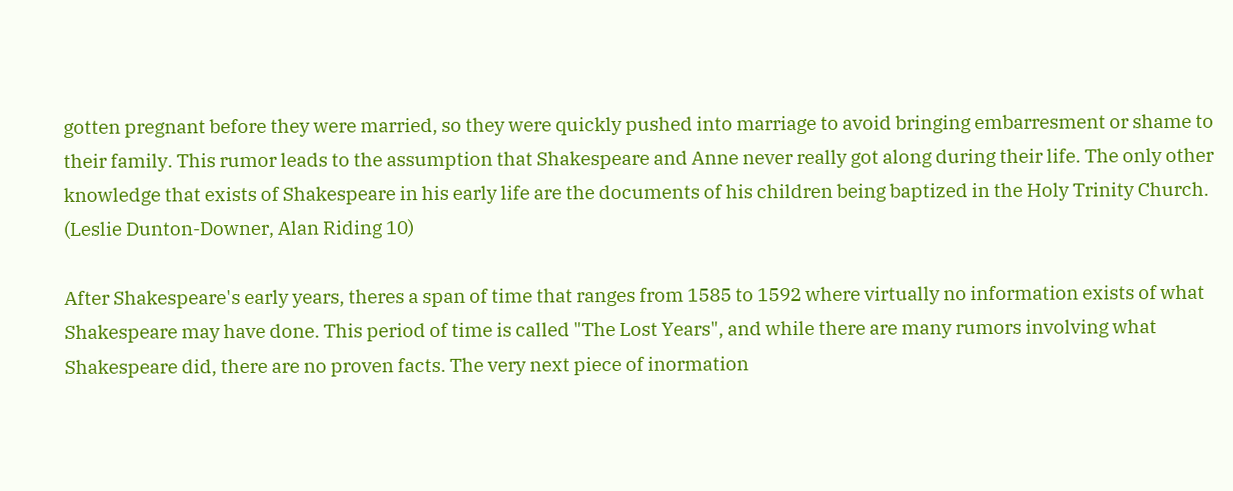gotten pregnant before they were married, so they were quickly pushed into marriage to avoid bringing embarresment or shame to their family. This rumor leads to the assumption that Shakespeare and Anne never really got along during their life. The only other knowledge that exists of Shakespeare in his early life are the documents of his children being baptized in the Holy Trinity Church. (Leslie Dunton-Downer, Alan Riding 10)

After Shakespeare's early years, theres a span of time that ranges from 1585 to 1592 where virtually no information exists of what Shakespeare may have done. This period of time is called "The Lost Years", and while there are many rumors involving what Shakespeare did, there are no proven facts. The very next piece of inormation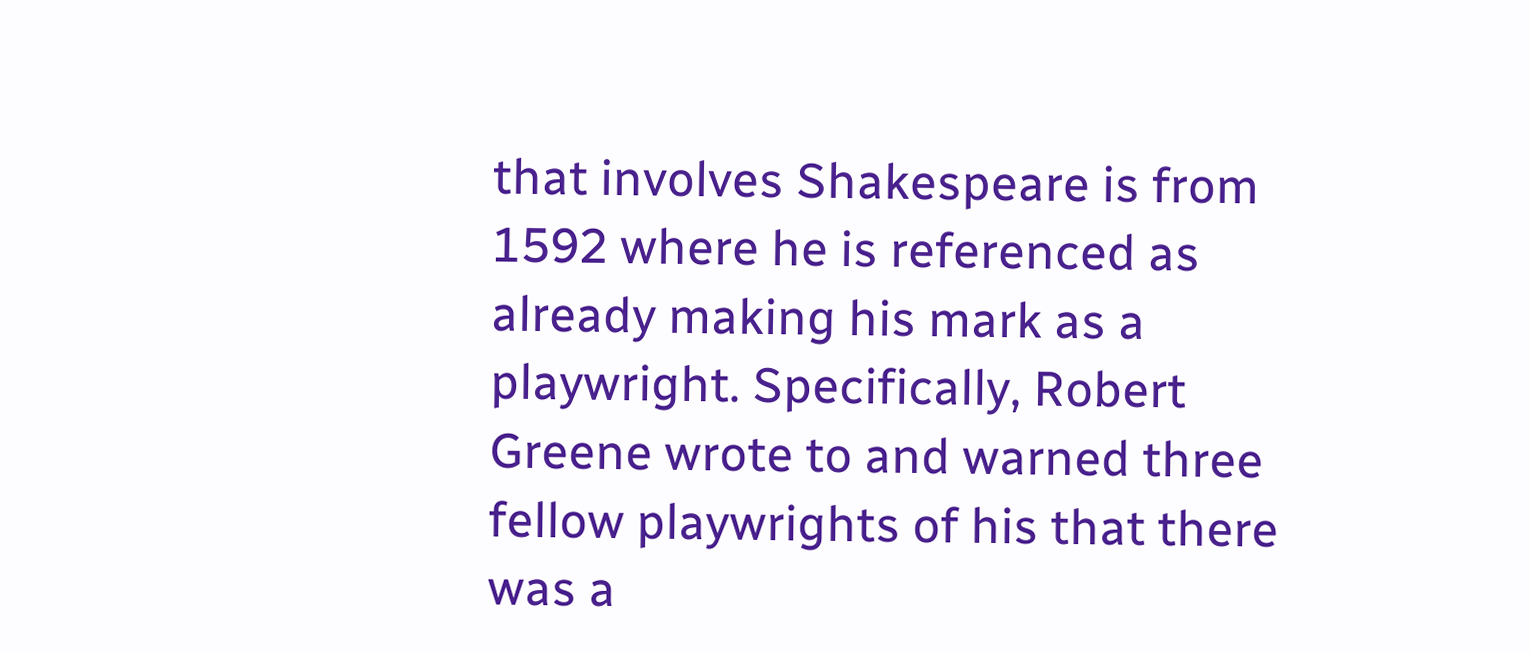that involves Shakespeare is from 1592 where he is referenced as already making his mark as a playwright. Specifically, Robert Greene wrote to and warned three fellow playwrights of his that there was a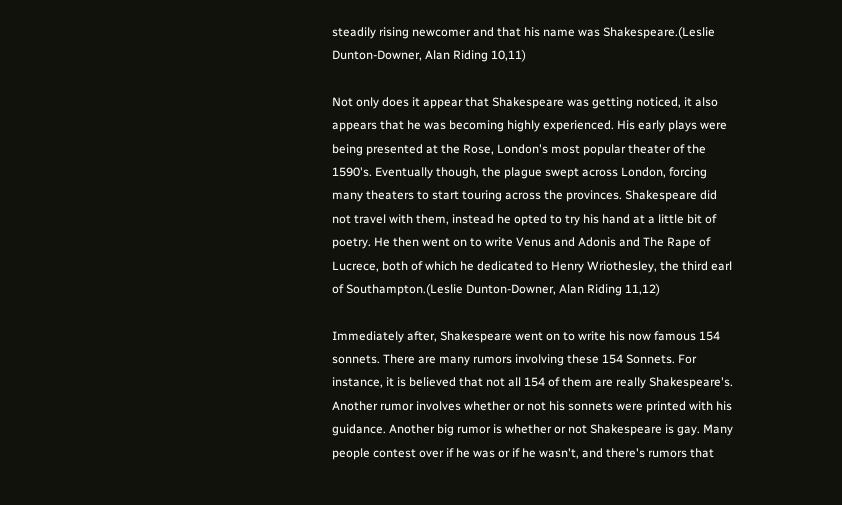steadily rising newcomer and that his name was Shakespeare.(Leslie Dunton-Downer, Alan Riding 10,11)

Not only does it appear that Shakespeare was getting noticed, it also appears that he was becoming highly experienced. His early plays were being presented at the Rose, London's most popular theater of the 1590's. Eventually though, the plague swept across London, forcing many theaters to start touring across the provinces. Shakespeare did not travel with them, instead he opted to try his hand at a little bit of poetry. He then went on to write Venus and Adonis and The Rape of Lucrece, both of which he dedicated to Henry Wriothesley, the third earl of Southampton.(Leslie Dunton-Downer, Alan Riding 11,12)

Immediately after, Shakespeare went on to write his now famous 154 sonnets. There are many rumors involving these 154 Sonnets. For instance, it is believed that not all 154 of them are really Shakespeare's. Another rumor involves whether or not his sonnets were printed with his guidance. Another big rumor is whether or not Shakespeare is gay. Many people contest over if he was or if he wasn't, and there's rumors that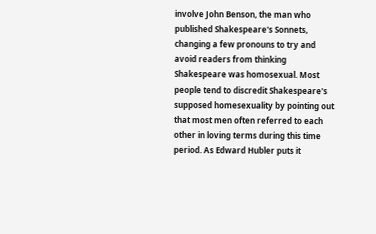involve John Benson, the man who published Shakespeare's Sonnets, changing a few pronouns to try and avoid readers from thinking Shakespeare was homosexual. Most people tend to discredit Shakespeare's supposed homesexuality by pointing out that most men often referred to each other in loving terms during this time period. As Edward Hubler puts it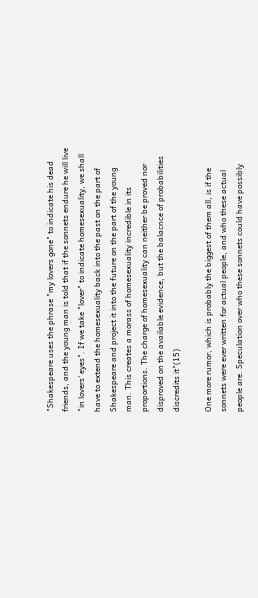"Shakespeare uses the phrase "my lovers gone" to indicate his dead friends, and the young man is told that if the sonnets endure he will live "in lovers' eyes". If we take "lover" to indicate homesexuality, we shall have to extend the homesexuality back into the past on the part of Shakespeare and project it into the future on the part of the young man. This creates a morass of homesexuality incredible in its proportions. The charge of homesexuality can neither be proved nor disproved on the available evidence, but the balacnce of probabilities discredits it"(15)

One more rumor, which is probably the biggest of them all, is if the sonnets were ever written for actual people, and who these actual people are. Speculation over who these sonnets could have possibly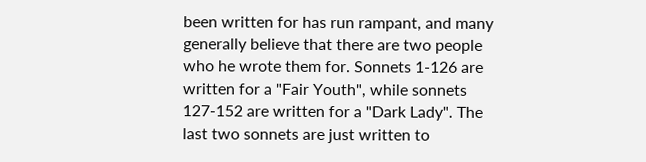been written for has run rampant, and many generally believe that there are two people who he wrote them for. Sonnets 1-126 are written for a "Fair Youth", while sonnets 127-152 are written for a "Dark Lady". The last two sonnets are just written to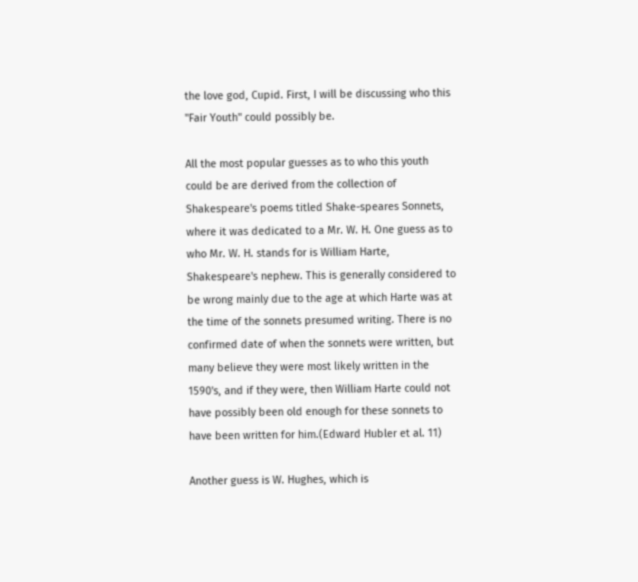the love god, Cupid. First, I will be discussing who this "Fair Youth" could possibly be.

All the most popular guesses as to who this youth could be are derived from the collection of Shakespeare's poems titled Shake-speares Sonnets, where it was dedicated to a Mr. W. H. One guess as to who Mr. W. H. stands for is William Harte, Shakespeare's nephew. This is generally considered to be wrong mainly due to the age at which Harte was at the time of the sonnets presumed writing. There is no confirmed date of when the sonnets were written, but many believe they were most likely written in the 1590's, and if they were, then William Harte could not have possibly been old enough for these sonnets to have been written for him.(Edward Hubler et al. 11)

Another guess is W. Hughes, which is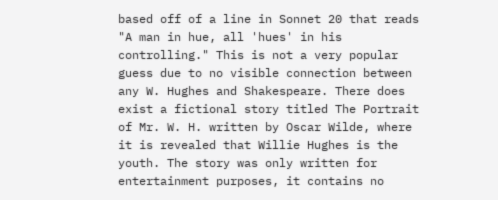based off of a line in Sonnet 20 that reads "A man in hue, all 'hues' in his controlling." This is not a very popular guess due to no visible connection between any W. Hughes and Shakespeare. There does exist a fictional story titled The Portrait of Mr. W. H. written by Oscar Wilde, where it is revealed that Willie Hughes is the youth. The story was only written for entertainment purposes, it contains no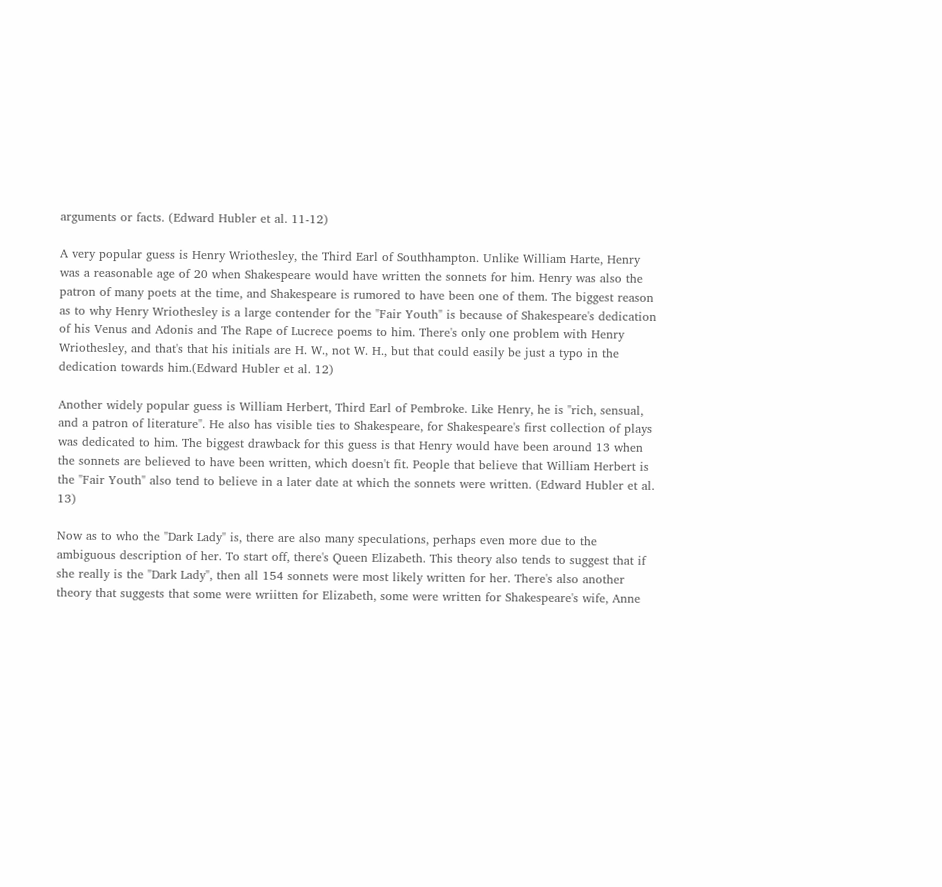arguments or facts. (Edward Hubler et al. 11-12)

A very popular guess is Henry Wriothesley, the Third Earl of Southhampton. Unlike William Harte, Henry was a reasonable age of 20 when Shakespeare would have written the sonnets for him. Henry was also the patron of many poets at the time, and Shakespeare is rumored to have been one of them. The biggest reason as to why Henry Wriothesley is a large contender for the "Fair Youth" is because of Shakespeare's dedication of his Venus and Adonis and The Rape of Lucrece poems to him. There's only one problem with Henry Wriothesley, and that's that his initials are H. W., not W. H., but that could easily be just a typo in the dedication towards him.(Edward Hubler et al. 12)

Another widely popular guess is William Herbert, Third Earl of Pembroke. Like Henry, he is "rich, sensual, and a patron of literature". He also has visible ties to Shakespeare, for Shakespeare's first collection of plays was dedicated to him. The biggest drawback for this guess is that Henry would have been around 13 when the sonnets are believed to have been written, which doesn't fit. People that believe that William Herbert is the "Fair Youth" also tend to believe in a later date at which the sonnets were written. (Edward Hubler et al. 13)

Now as to who the "Dark Lady" is, there are also many speculations, perhaps even more due to the ambiguous description of her. To start off, there's Queen Elizabeth. This theory also tends to suggest that if she really is the "Dark Lady", then all 154 sonnets were most likely written for her. There's also another theory that suggests that some were wriitten for Elizabeth, some were written for Shakespeare's wife, Anne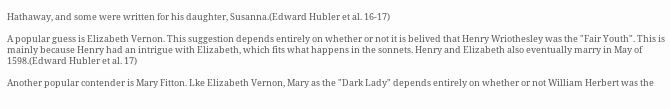Hathaway, and some were written for his daughter, Susanna.(Edward Hubler et al. 16-17)

A popular guess is Elizabeth Vernon. This suggestion depends entirely on whether or not it is belived that Henry Wriothesley was the "Fair Youth". This is mainly because Henry had an intrigue with Elizabeth, which fits what happens in the sonnets. Henry and Elizabeth also eventually marry in May of 1598.(Edward Hubler et al. 17)

Another popular contender is Mary Fitton. Lke Elizabeth Vernon, Mary as the "Dark Lady" depends entirely on whether or not William Herbert was the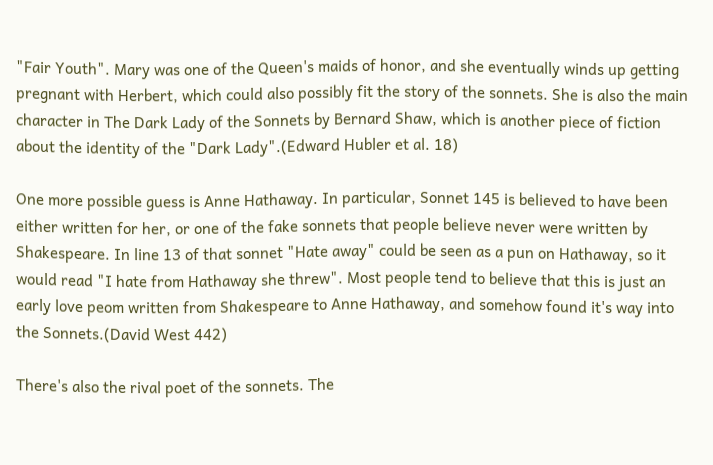"Fair Youth". Mary was one of the Queen's maids of honor, and she eventually winds up getting pregnant with Herbert, which could also possibly fit the story of the sonnets. She is also the main character in The Dark Lady of the Sonnets by Bernard Shaw, which is another piece of fiction about the identity of the "Dark Lady".(Edward Hubler et al. 18)

One more possible guess is Anne Hathaway. In particular, Sonnet 145 is believed to have been either written for her, or one of the fake sonnets that people believe never were written by Shakespeare. In line 13 of that sonnet "Hate away" could be seen as a pun on Hathaway, so it would read "I hate from Hathaway she threw". Most people tend to believe that this is just an early love peom written from Shakespeare to Anne Hathaway, and somehow found it's way into the Sonnets.(David West 442)

There's also the rival poet of the sonnets. The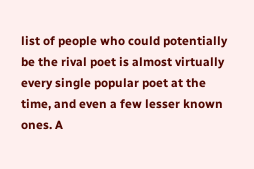list of people who could potentially be the rival poet is almost virtually every single popular poet at the time, and even a few lesser known ones. A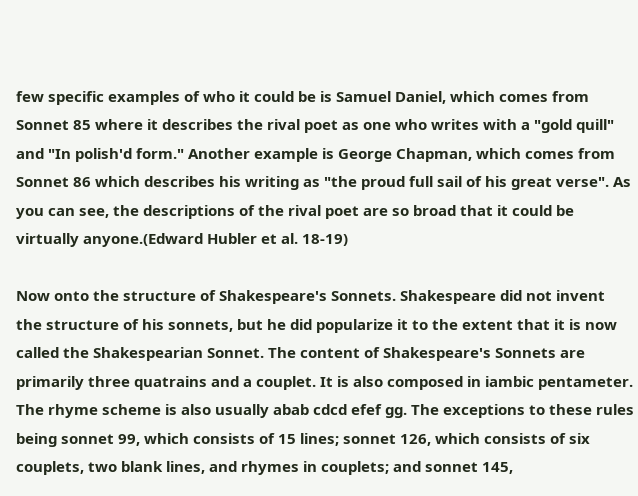few specific examples of who it could be is Samuel Daniel, which comes from Sonnet 85 where it describes the rival poet as one who writes with a "gold quill" and "In polish'd form." Another example is George Chapman, which comes from Sonnet 86 which describes his writing as "the proud full sail of his great verse". As you can see, the descriptions of the rival poet are so broad that it could be virtually anyone.(Edward Hubler et al. 18-19)

Now onto the structure of Shakespeare's Sonnets. Shakespeare did not invent the structure of his sonnets, but he did popularize it to the extent that it is now called the Shakespearian Sonnet. The content of Shakespeare's Sonnets are primarily three quatrains and a couplet. It is also composed in iambic pentameter. The rhyme scheme is also usually abab cdcd efef gg. The exceptions to these rules being sonnet 99, which consists of 15 lines; sonnet 126, which consists of six couplets, two blank lines, and rhymes in couplets; and sonnet 145,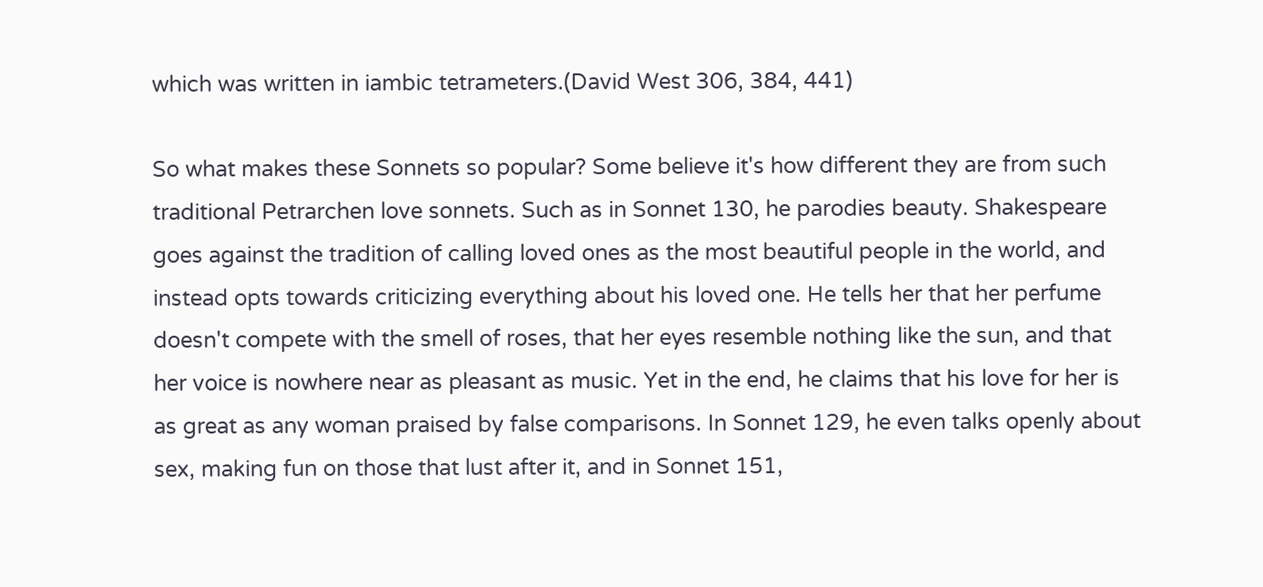which was written in iambic tetrameters.(David West 306, 384, 441)

So what makes these Sonnets so popular? Some believe it's how different they are from such traditional Petrarchen love sonnets. Such as in Sonnet 130, he parodies beauty. Shakespeare goes against the tradition of calling loved ones as the most beautiful people in the world, and instead opts towards criticizing everything about his loved one. He tells her that her perfume doesn't compete with the smell of roses, that her eyes resemble nothing like the sun, and that her voice is nowhere near as pleasant as music. Yet in the end, he claims that his love for her is as great as any woman praised by false comparisons. In Sonnet 129, he even talks openly about sex, making fun on those that lust after it, and in Sonnet 151,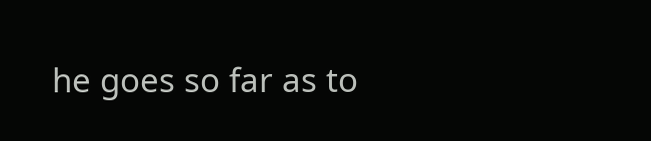he goes so far as to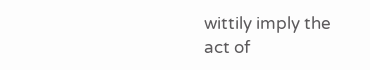wittily imply the act of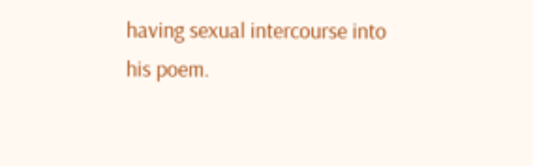having sexual intercourse into his poem.